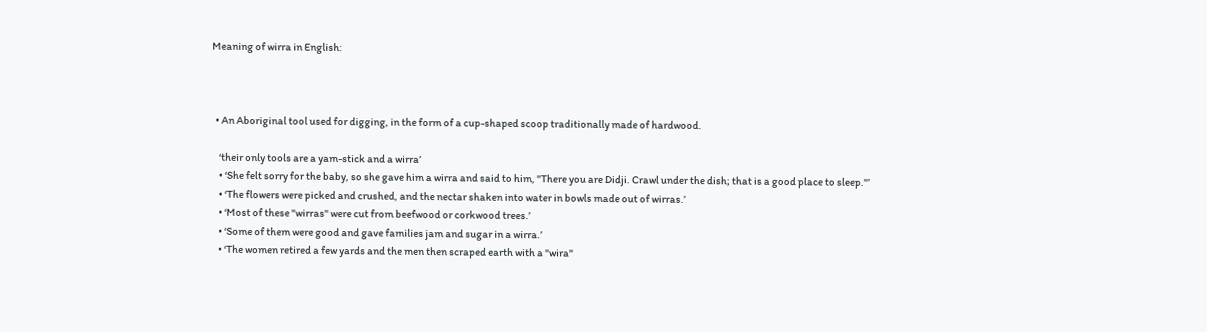Meaning of wirra in English:



  • An Aboriginal tool used for digging, in the form of a cup-shaped scoop traditionally made of hardwood.

    ‘their only tools are a yam-stick and a wirra’
    • ‘She felt sorry for the baby, so she gave him a wirra and said to him, "There you are Didji. Crawl under the dish; that is a good place to sleep."’
    • ‘The flowers were picked and crushed, and the nectar shaken into water in bowls made out of wirras.’
    • ‘Most of these "wirras" were cut from beefwood or corkwood trees.’
    • ‘Some of them were good and gave families jam and sugar in a wirra.’
    • ‘The women retired a few yards and the men then scraped earth with a "wira"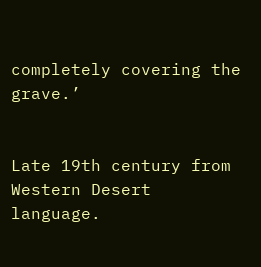completely covering the grave.’


Late 19th century from Western Desert language.